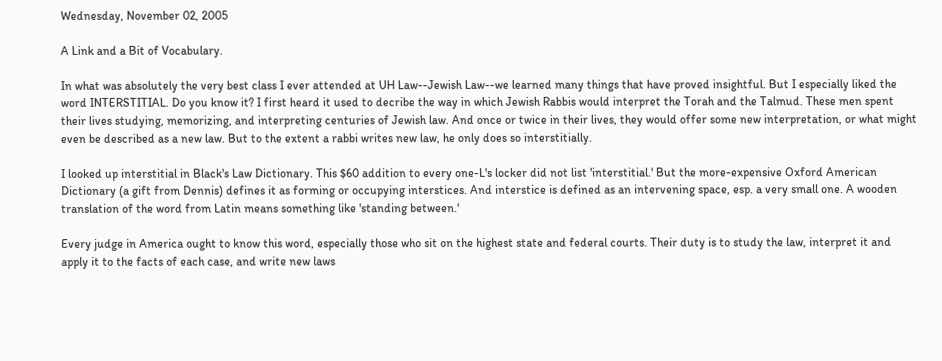Wednesday, November 02, 2005

A Link and a Bit of Vocabulary.

In what was absolutely the very best class I ever attended at UH Law--Jewish Law--we learned many things that have proved insightful. But I especially liked the word INTERSTITIAL. Do you know it? I first heard it used to decribe the way in which Jewish Rabbis would interpret the Torah and the Talmud. These men spent their lives studying, memorizing, and interpreting centuries of Jewish law. And once or twice in their lives, they would offer some new interpretation, or what might even be described as a new law. But to the extent a rabbi writes new law, he only does so interstitially.

I looked up interstitial in Black's Law Dictionary. This $60 addition to every one-L's locker did not list 'interstitial.' But the more-expensive Oxford American Dictionary (a gift from Dennis) defines it as forming or occupying interstices. And interstice is defined as an intervening space, esp. a very small one. A wooden translation of the word from Latin means something like 'standing between.'

Every judge in America ought to know this word, especially those who sit on the highest state and federal courts. Their duty is to study the law, interpret it and apply it to the facts of each case, and write new laws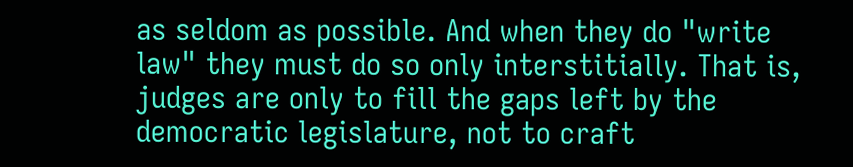as seldom as possible. And when they do "write law" they must do so only interstitially. That is, judges are only to fill the gaps left by the democratic legislature, not to craft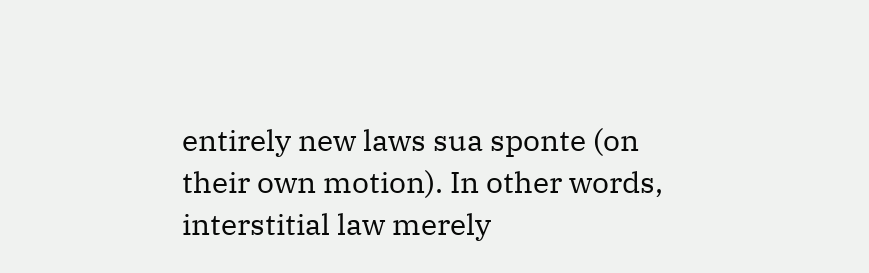entirely new laws sua sponte (on their own motion). In other words, interstitial law merely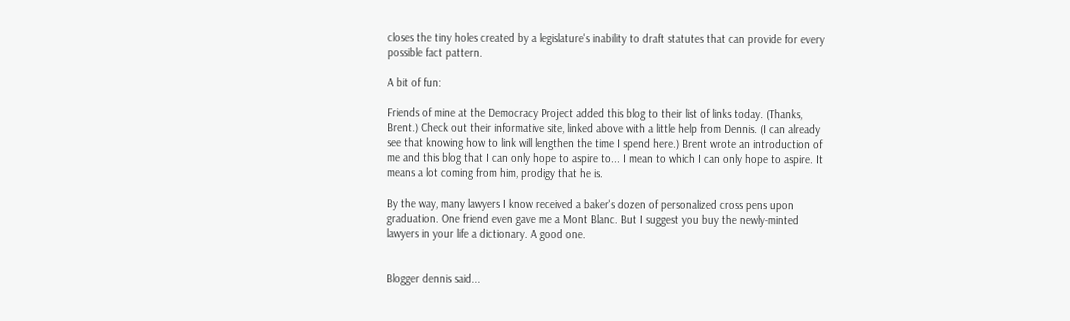closes the tiny holes created by a legislature's inability to draft statutes that can provide for every possible fact pattern.

A bit of fun:

Friends of mine at the Democracy Project added this blog to their list of links today. (Thanks, Brent.) Check out their informative site, linked above with a little help from Dennis. (I can already see that knowing how to link will lengthen the time I spend here.) Brent wrote an introduction of me and this blog that I can only hope to aspire to... I mean to which I can only hope to aspire. It means a lot coming from him, prodigy that he is.

By the way, many lawyers I know received a baker's dozen of personalized cross pens upon graduation. One friend even gave me a Mont Blanc. But I suggest you buy the newly-minted lawyers in your life a dictionary. A good one.


Blogger dennis said...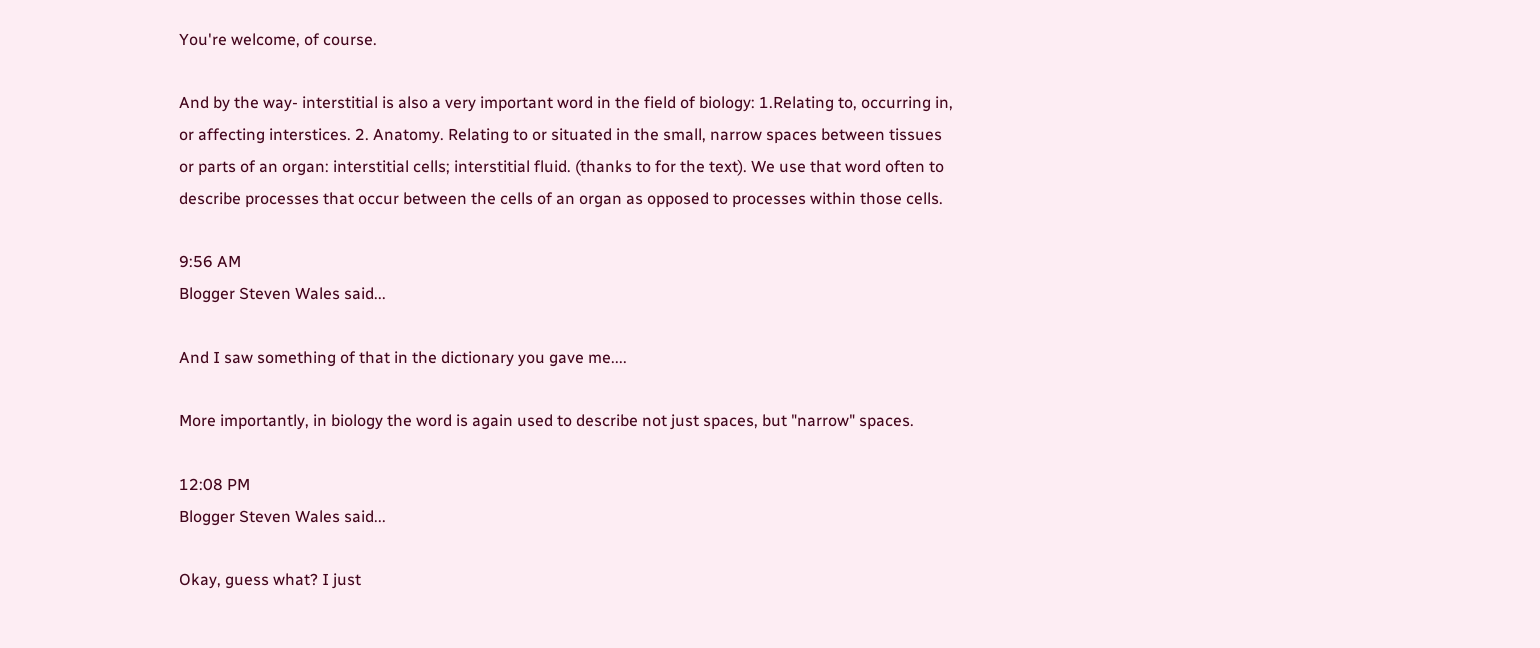You're welcome, of course.

And by the way- interstitial is also a very important word in the field of biology: 1.Relating to, occurring in, or affecting interstices. 2. Anatomy. Relating to or situated in the small, narrow spaces between tissues or parts of an organ: interstitial cells; interstitial fluid. (thanks to for the text). We use that word often to describe processes that occur between the cells of an organ as opposed to processes within those cells.

9:56 AM
Blogger Steven Wales said...

And I saw something of that in the dictionary you gave me....

More importantly, in biology the word is again used to describe not just spaces, but "narrow" spaces.

12:08 PM
Blogger Steven Wales said...

Okay, guess what? I just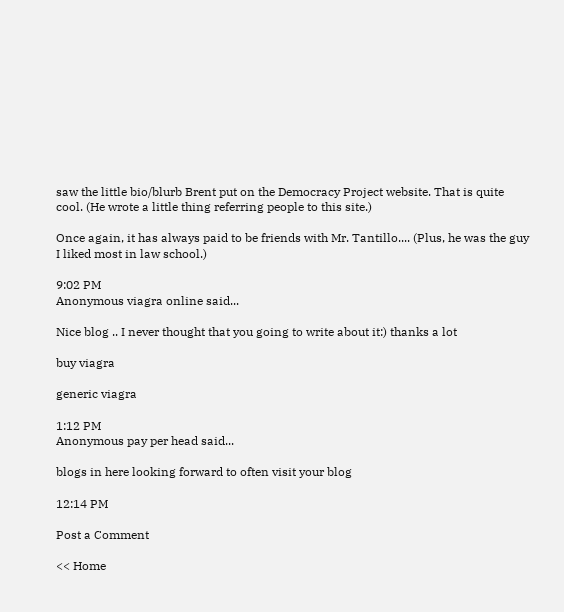saw the little bio/blurb Brent put on the Democracy Project website. That is quite cool. (He wrote a little thing referring people to this site.)

Once again, it has always paid to be friends with Mr. Tantillo.... (Plus, he was the guy I liked most in law school.)

9:02 PM
Anonymous viagra online said...

Nice blog .. I never thought that you going to write about it:) thanks a lot

buy viagra

generic viagra

1:12 PM
Anonymous pay per head said...

blogs in here looking forward to often visit your blog

12:14 PM

Post a Comment

<< Home